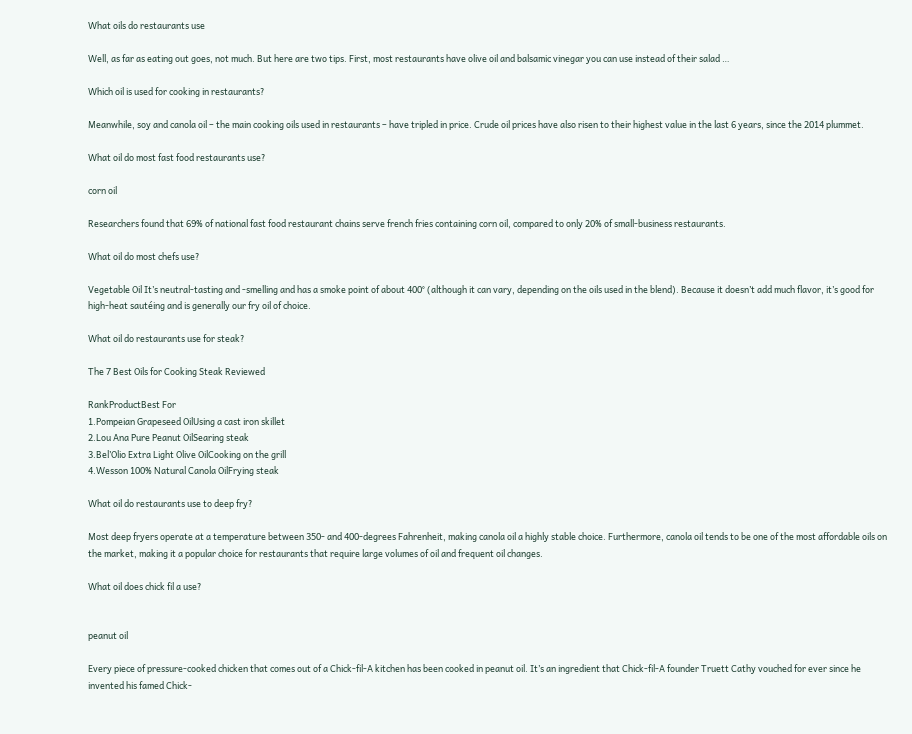What oils do restaurants use

Well, as far as eating out goes, not much. But here are two tips. First, most restaurants have olive oil and balsamic vinegar you can use instead of their salad …

Which oil is used for cooking in restaurants?

Meanwhile, soy and canola oil – the main cooking oils used in restaurants – have tripled in price. Crude oil prices have also risen to their highest value in the last 6 years, since the 2014 plummet.

What oil do most fast food restaurants use?

corn oil

Researchers found that 69% of national fast food restaurant chains serve french fries containing corn oil, compared to only 20% of small-business restaurants.

What oil do most chefs use?

Vegetable Oil It’s neutral-tasting and -smelling and has a smoke point of about 400° (although it can vary, depending on the oils used in the blend). Because it doesn’t add much flavor, it’s good for high-heat sautéing and is generally our fry oil of choice.

What oil do restaurants use for steak?

The 7 Best Oils for Cooking Steak Reviewed

RankProductBest For
1.Pompeian Grapeseed OilUsing a cast iron skillet
2.Lou Ana Pure Peanut OilSearing steak
3.Bel’Olio Extra Light Olive OilCooking on the grill
4.Wesson 100% Natural Canola OilFrying steak

What oil do restaurants use to deep fry?

Most deep fryers operate at a temperature between 350- and 400-degrees Fahrenheit, making canola oil a highly stable choice. Furthermore, canola oil tends to be one of the most affordable oils on the market, making it a popular choice for restaurants that require large volumes of oil and frequent oil changes.

What oil does chick fil a use?


peanut oil

Every piece of pressure-cooked chicken that comes out of a Chick-fil-A kitchen has been cooked in peanut oil. It’s an ingredient that Chick-fil-A founder Truett Cathy vouched for ever since he invented his famed Chick-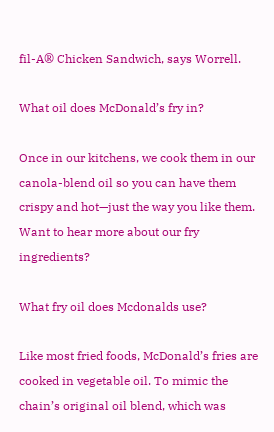fil-A® Chicken Sandwich, says Worrell.

What oil does McDonald’s fry in?

Once in our kitchens, we cook them in our canola-blend oil so you can have them crispy and hot—just the way you like them. Want to hear more about our fry ingredients?

What fry oil does Mcdonalds use?

Like most fried foods, McDonald’s fries are cooked in vegetable oil. To mimic the chain’s original oil blend, which was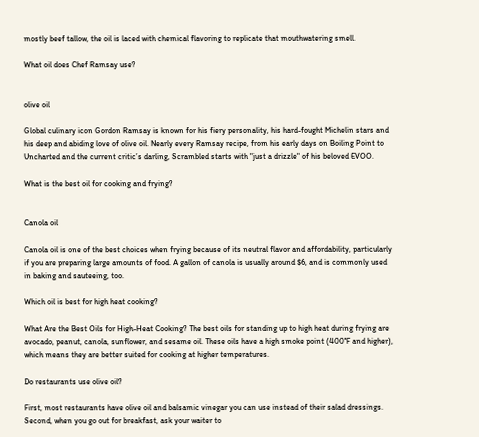mostly beef tallow, the oil is laced with chemical flavoring to replicate that mouthwatering smell.

What oil does Chef Ramsay use?


olive oil

Global culinary icon Gordon Ramsay is known for his fiery personality, his hard-fought Michelin stars and his deep and abiding love of olive oil. Nearly every Ramsay recipe, from his early days on Boiling Point to Uncharted and the current critic’s darling, Scrambled starts with "just a drizzle" of his beloved EVOO.

What is the best oil for cooking and frying?


Canola oil

Canola oil is one of the best choices when frying because of its neutral flavor and affordability, particularly if you are preparing large amounts of food. A gallon of canola is usually around $6, and is commonly used in baking and sauteeing, too.

Which oil is best for high heat cooking?

What Are the Best Oils for High-Heat Cooking? The best oils for standing up to high heat during frying are avocado, peanut, canola, sunflower, and sesame oil. These oils have a high smoke point (400°F and higher), which means they are better suited for cooking at higher temperatures.

Do restaurants use olive oil?

First, most restaurants have olive oil and balsamic vinegar you can use instead of their salad dressings. Second, when you go out for breakfast, ask your waiter to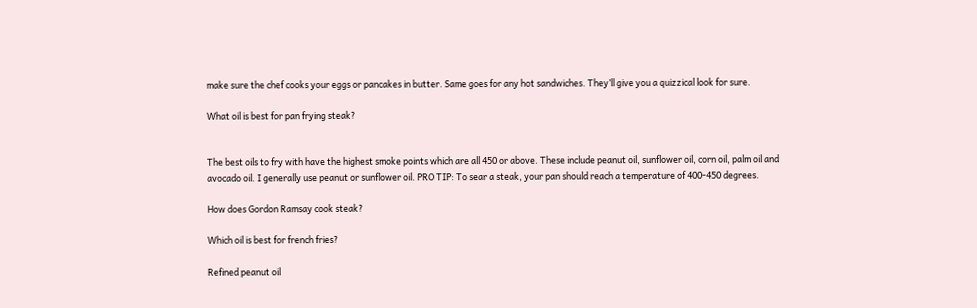make sure the chef cooks your eggs or pancakes in butter. Same goes for any hot sandwiches. They’ll give you a quizzical look for sure.

What oil is best for pan frying steak?


The best oils to fry with have the highest smoke points which are all 450 or above. These include peanut oil, sunflower oil, corn oil, palm oil and avocado oil. I generally use peanut or sunflower oil. PRO TIP: To sear a steak, your pan should reach a temperature of 400-450 degrees.

How does Gordon Ramsay cook steak?

Which oil is best for french fries?

Refined peanut oil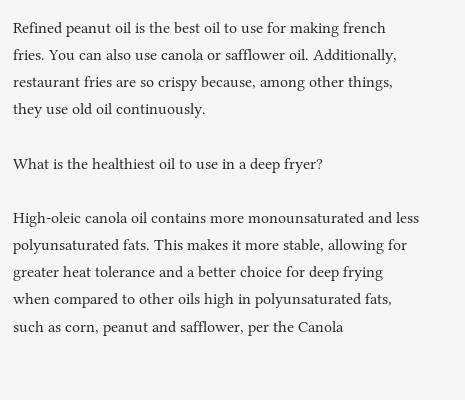Refined peanut oil is the best oil to use for making french fries. You can also use canola or safflower oil. Additionally, restaurant fries are so crispy because, among other things, they use old oil continuously.

What is the healthiest oil to use in a deep fryer?

High-oleic canola oil contains more monounsaturated and less polyunsaturated fats. This makes it more stable, allowing for greater heat tolerance and a better choice for deep frying when compared to other oils high in polyunsaturated fats, such as corn, peanut and safflower, per the Canola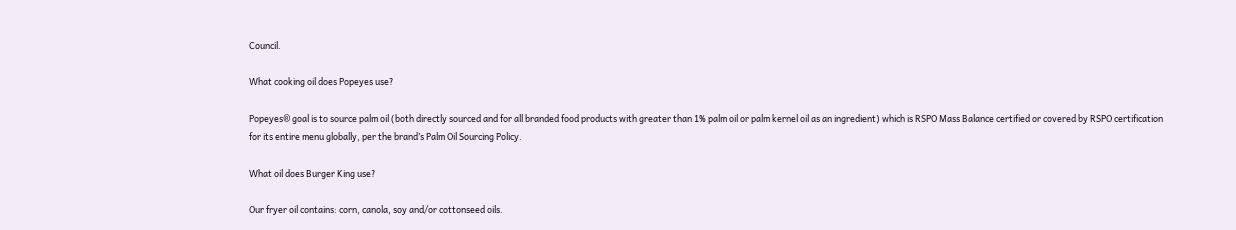Council.

What cooking oil does Popeyes use?

Popeyes® goal is to source palm oil (both directly sourced and for all branded food products with greater than 1% palm oil or palm kernel oil as an ingredient) which is RSPO Mass Balance certified or covered by RSPO certification for its entire menu globally, per the brand’s Palm Oil Sourcing Policy.

What oil does Burger King use?

Our fryer oil contains: corn, canola, soy and/or cottonseed oils.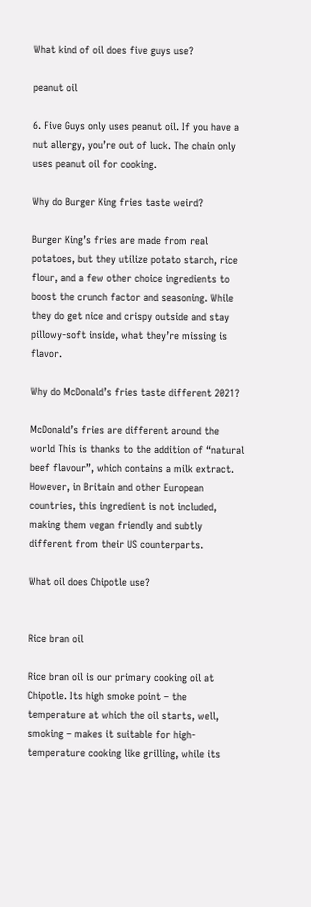What kind of oil does five guys use?

peanut oil

6. Five Guys only uses peanut oil. If you have a nut allergy, you’re out of luck. The chain only uses peanut oil for cooking.

Why do Burger King fries taste weird?

Burger King’s fries are made from real potatoes, but they utilize potato starch, rice flour, and a few other choice ingredients to boost the crunch factor and seasoning. While they do get nice and crispy outside and stay pillowy-soft inside, what they’re missing is flavor.

Why do McDonald’s fries taste different 2021?

McDonald’s fries are different around the world This is thanks to the addition of “natural beef flavour”, which contains a milk extract. However, in Britain and other European countries, this ingredient is not included, making them vegan friendly and subtly different from their US counterparts.

What oil does Chipotle use?


Rice bran oil

Rice bran oil is our primary cooking oil at Chipotle. Its high smoke point – the temperature at which the oil starts, well, smoking – makes it suitable for high-temperature cooking like grilling, while its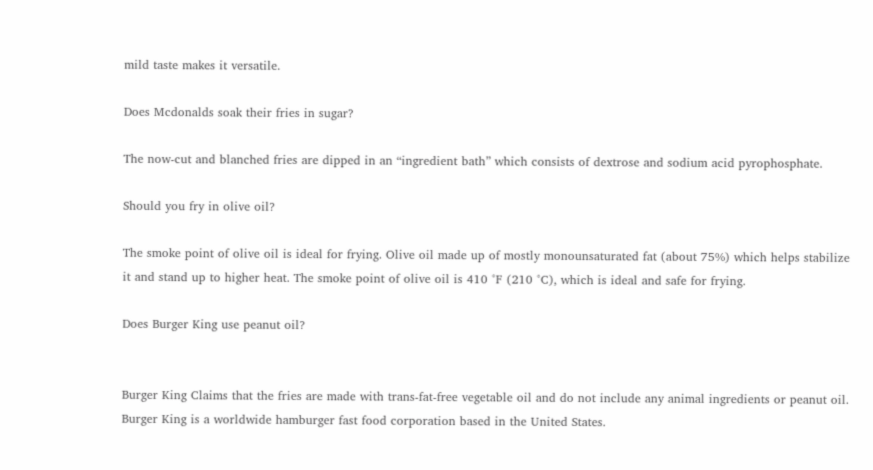mild taste makes it versatile.

Does Mcdonalds soak their fries in sugar?

The now-cut and blanched fries are dipped in an “ingredient bath” which consists of dextrose and sodium acid pyrophosphate.

Should you fry in olive oil?

The smoke point of olive oil is ideal for frying. Olive oil made up of mostly monounsaturated fat (about 75%) which helps stabilize it and stand up to higher heat. The smoke point of olive oil is 410 °F (210 °C), which is ideal and safe for frying.

Does Burger King use peanut oil?


Burger King Claims that the fries are made with trans-fat-free vegetable oil and do not include any animal ingredients or peanut oil. Burger King is a worldwide hamburger fast food corporation based in the United States.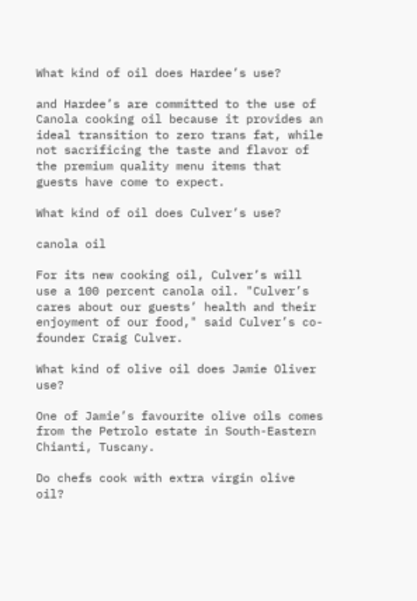What kind of oil does Hardee’s use?

and Hardee’s are committed to the use of Canola cooking oil because it provides an ideal transition to zero trans fat, while not sacrificing the taste and flavor of the premium quality menu items that guests have come to expect.

What kind of oil does Culver’s use?

canola oil

For its new cooking oil, Culver’s will use a 100 percent canola oil. "Culver’s cares about our guests’ health and their enjoyment of our food," said Culver’s co-founder Craig Culver.

What kind of olive oil does Jamie Oliver use?

One of Jamie’s favourite olive oils comes from the Petrolo estate in South-Eastern Chianti, Tuscany.

Do chefs cook with extra virgin olive oil?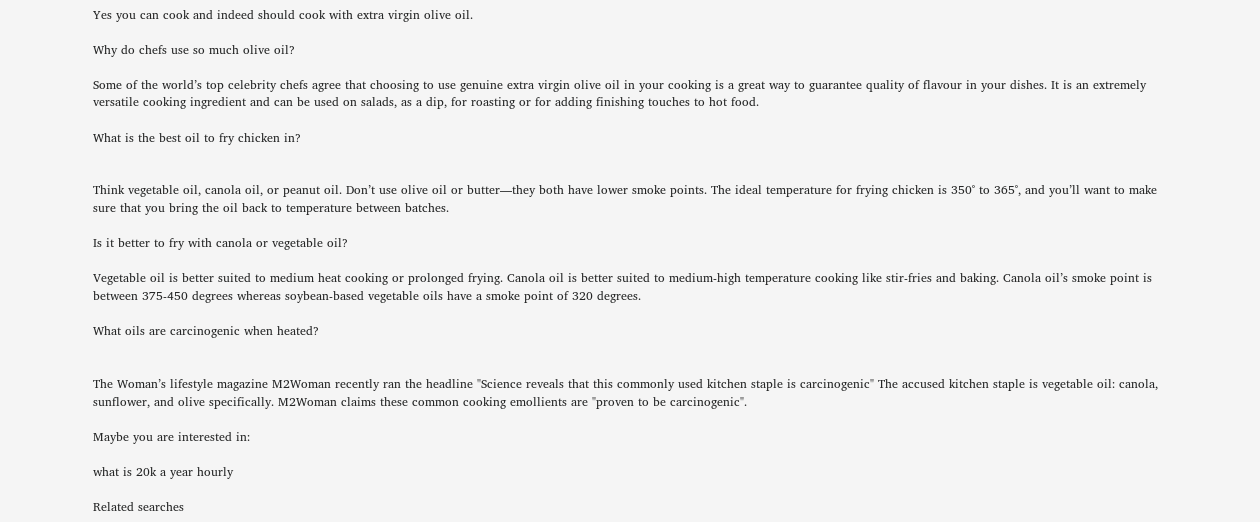Yes you can cook and indeed should cook with extra virgin olive oil.

Why do chefs use so much olive oil?

Some of the world’s top celebrity chefs agree that choosing to use genuine extra virgin olive oil in your cooking is a great way to guarantee quality of flavour in your dishes. It is an extremely versatile cooking ingredient and can be used on salads, as a dip, for roasting or for adding finishing touches to hot food.

What is the best oil to fry chicken in?


Think vegetable oil, canola oil, or peanut oil. Don’t use olive oil or butter—they both have lower smoke points. The ideal temperature for frying chicken is 350˚ to 365˚, and you’ll want to make sure that you bring the oil back to temperature between batches.

Is it better to fry with canola or vegetable oil?

Vegetable oil is better suited to medium heat cooking or prolonged frying. Canola oil is better suited to medium-high temperature cooking like stir-fries and baking. Canola oil’s smoke point is between 375-450 degrees whereas soybean-based vegetable oils have a smoke point of 320 degrees.

What oils are carcinogenic when heated?


The Woman’s lifestyle magazine M2Woman recently ran the headline "Science reveals that this commonly used kitchen staple is carcinogenic" The accused kitchen staple is vegetable oil: canola, sunflower, and olive specifically. M2Woman claims these common cooking emollients are "proven to be carcinogenic".

Maybe you are interested in:

what is 20k a year hourly

Related searches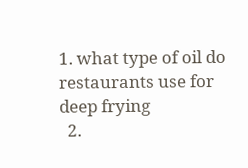1. what type of oil do restaurants use for deep frying
  2.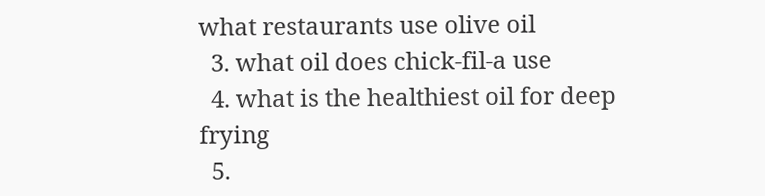what restaurants use olive oil
  3. what oil does chick-fil-a use
  4. what is the healthiest oil for deep frying
  5.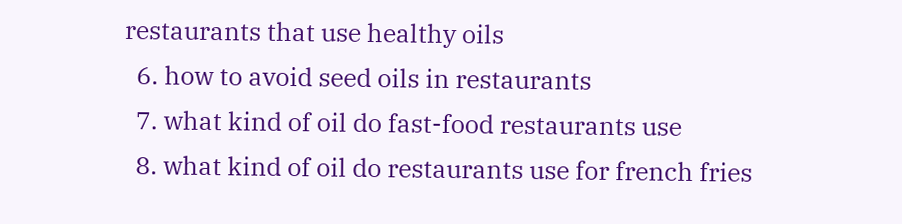restaurants that use healthy oils
  6. how to avoid seed oils in restaurants
  7. what kind of oil do fast-food restaurants use
  8. what kind of oil do restaurants use for french fries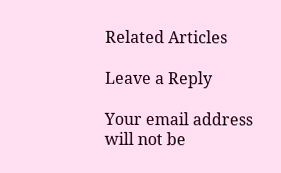Related Articles

Leave a Reply

Your email address will not be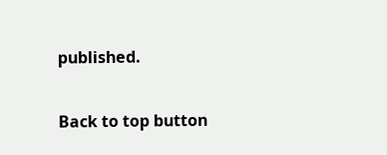published.

Back to top button